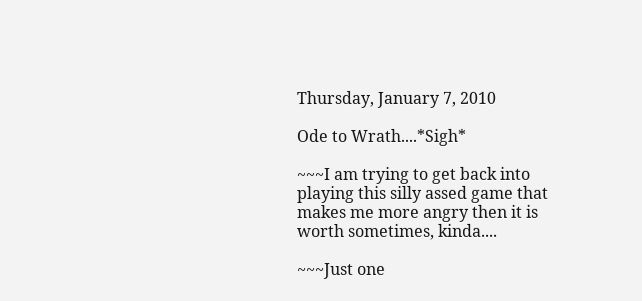Thursday, January 7, 2010

Ode to Wrath....*Sigh*

~~~I am trying to get back into playing this silly assed game that makes me more angry then it is worth sometimes, kinda....

~~~Just one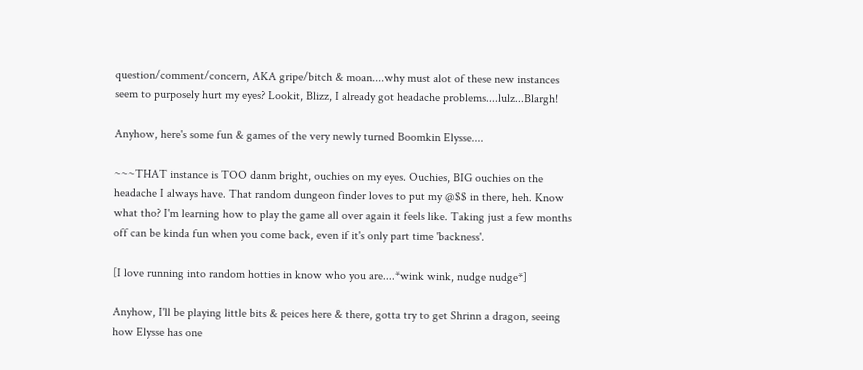question/comment/concern, AKA gripe/bitch & moan....why must alot of these new instances seem to purposely hurt my eyes? Lookit, Blizz, I already got headache problems....lulz...Blargh!

Anyhow, here's some fun & games of the very newly turned Boomkin Elysse....

~~~THAT instance is TOO danm bright, ouchies on my eyes. Ouchies, BIG ouchies on the headache I always have. That random dungeon finder loves to put my @$$ in there, heh. Know what tho? I'm learning how to play the game all over again it feels like. Taking just a few months off can be kinda fun when you come back, even if it's only part time 'backness'.

[I love running into random hotties in know who you are....*wink wink, nudge nudge*]

Anyhow, I'll be playing little bits & peices here & there, gotta try to get Shrinn a dragon, seeing how Elysse has one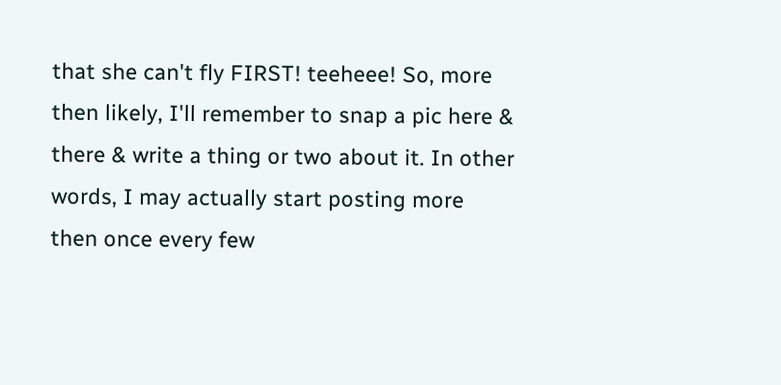that she can't fly FIRST! teeheee! So, more then likely, I'll remember to snap a pic here & there & write a thing or two about it. In other words, I may actually start posting more then once every few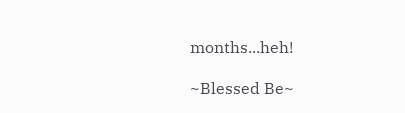months...heh!

~Blessed Be~